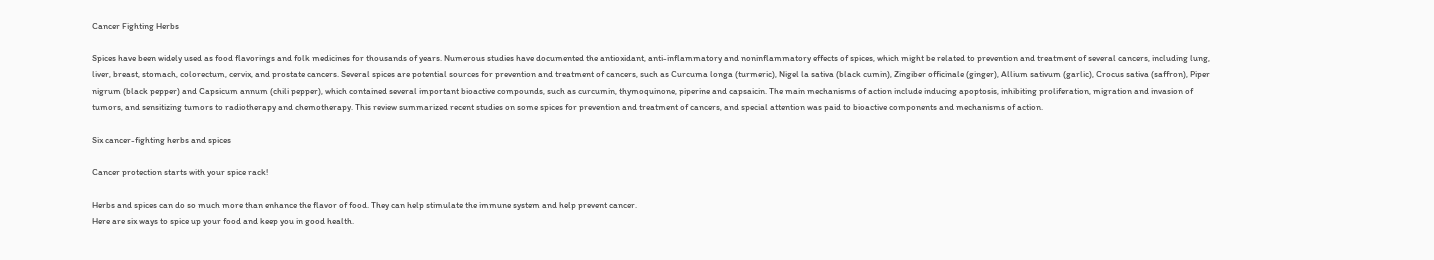Cancer Fighting Herbs

Spices have been widely used as food flavorings and folk medicines for thousands of years. Numerous studies have documented the antioxidant, anti-inflammatory and noninflammatory effects of spices, which might be related to prevention and treatment of several cancers, including lung, liver, breast, stomach, colorectum, cervix, and prostate cancers. Several spices are potential sources for prevention and treatment of cancers, such as Curcuma longa (turmeric), Nigel la sativa (black cumin), Zingiber officinale (ginger), Allium sativum (garlic), Crocus sativa (saffron), Piper nigrum (black pepper) and Capsicum annum (chili pepper), which contained several important bioactive compounds, such as curcumin, thymoquinone, piperine and capsaicin. The main mechanisms of action include inducing apoptosis, inhibiting proliferation, migration and invasion of tumors, and sensitizing tumors to radiotherapy and chemotherapy. This review summarized recent studies on some spices for prevention and treatment of cancers, and special attention was paid to bioactive components and mechanisms of action.

Six cancer-fighting herbs and spices

Cancer protection starts with your spice rack!

Herbs and spices can do so much more than enhance the flavor of food. They can help stimulate the immune system and help prevent cancer.
Here are six ways to spice up your food and keep you in good health.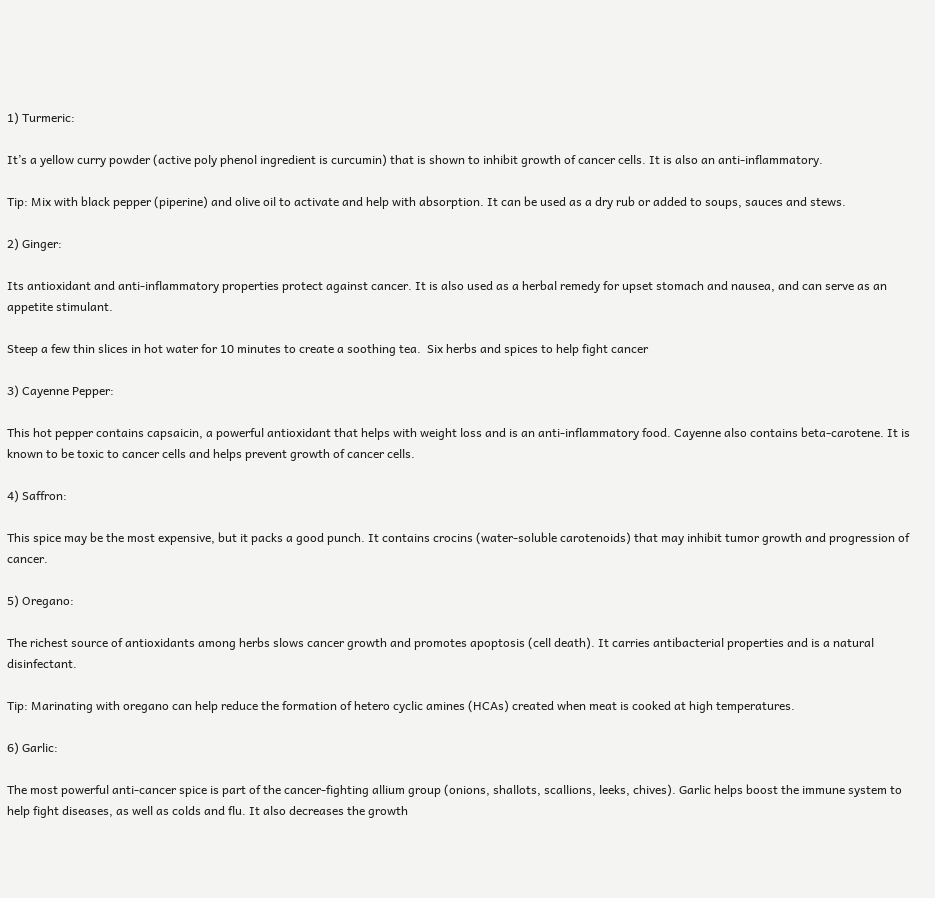1) Turmeric:

It’s a yellow curry powder (active poly phenol ingredient is curcumin) that is shown to inhibit growth of cancer cells. It is also an anti-inflammatory.

Tip: Mix with black pepper (piperine) and olive oil to activate and help with absorption. It can be used as a dry rub or added to soups, sauces and stews.

2) Ginger:

Its antioxidant and anti-inflammatory properties protect against cancer. It is also used as a herbal remedy for upset stomach and nausea, and can serve as an appetite stimulant.

Steep a few thin slices in hot water for 10 minutes to create a soothing tea.  Six herbs and spices to help fight cancer

3) Cayenne Pepper:

This hot pepper contains capsaicin, a powerful antioxidant that helps with weight loss and is an anti-inflammatory food. Cayenne also contains beta-carotene. It is known to be toxic to cancer cells and helps prevent growth of cancer cells.

4) Saffron:

This spice may be the most expensive, but it packs a good punch. It contains crocins (water-soluble carotenoids) that may inhibit tumor growth and progression of cancer.

5) Oregano:

The richest source of antioxidants among herbs slows cancer growth and promotes apoptosis (cell death). It carries antibacterial properties and is a natural disinfectant.

Tip: Marinating with oregano can help reduce the formation of hetero cyclic amines (HCAs) created when meat is cooked at high temperatures.

6) Garlic:

The most powerful anti-cancer spice is part of the cancer-fighting allium group (onions, shallots, scallions, leeks, chives). Garlic helps boost the immune system to help fight diseases, as well as colds and flu. It also decreases the growth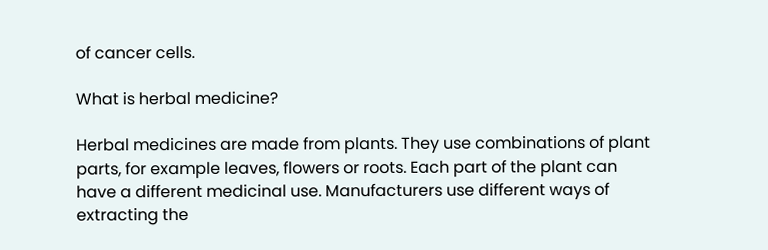of cancer cells.

What is herbal medicine?

Herbal medicines are made from plants. They use combinations of plant parts, for example leaves, flowers or roots. Each part of the plant can have a different medicinal use. Manufacturers use different ways of extracting the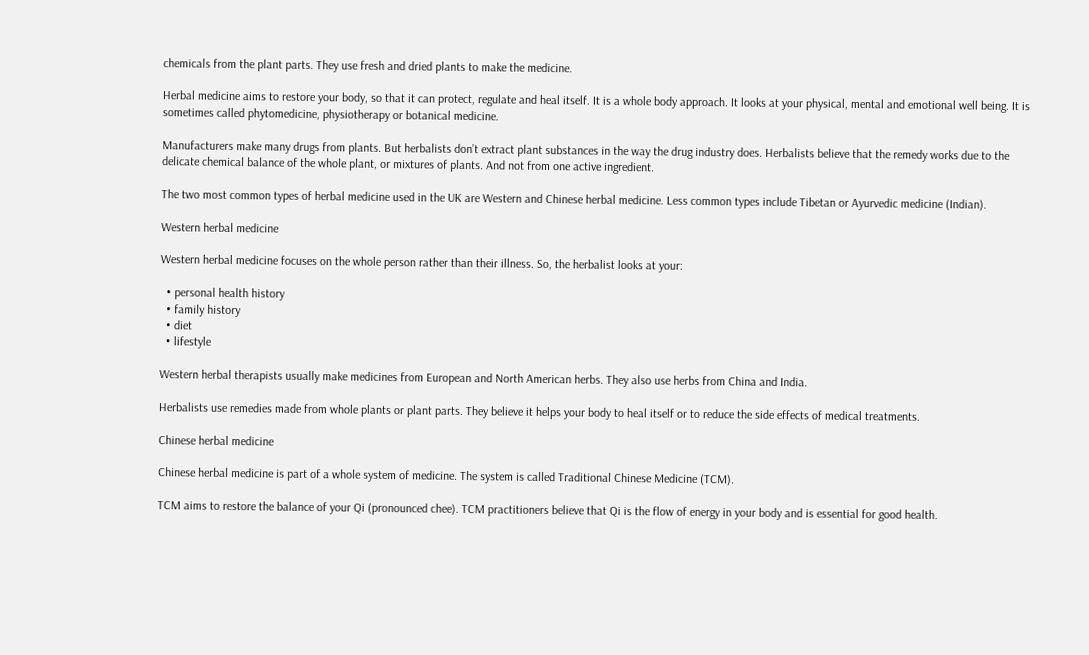chemicals from the plant parts. They use fresh and dried plants to make the medicine.

Herbal medicine aims to restore your body, so that it can protect, regulate and heal itself. It is a whole body approach. It looks at your physical, mental and emotional well being. It is sometimes called phytomedicine, physiotherapy or botanical medicine.

Manufacturers make many drugs from plants. But herbalists don’t extract plant substances in the way the drug industry does. Herbalists believe that the remedy works due to the delicate chemical balance of the whole plant, or mixtures of plants. And not from one active ingredient.

The two most common types of herbal medicine used in the UK are Western and Chinese herbal medicine. Less common types include Tibetan or Ayurvedic medicine (Indian).

Western herbal medicine

Western herbal medicine focuses on the whole person rather than their illness. So, the herbalist looks at your:

  • personal health history
  • family history
  • diet
  • lifestyle

Western herbal therapists usually make medicines from European and North American herbs. They also use herbs from China and India.

Herbalists use remedies made from whole plants or plant parts. They believe it helps your body to heal itself or to reduce the side effects of medical treatments.

Chinese herbal medicine

Chinese herbal medicine is part of a whole system of medicine. The system is called Traditional Chinese Medicine (TCM).

TCM aims to restore the balance of your Qi (pronounced chee). TCM practitioners believe that Qi is the flow of energy in your body and is essential for good health.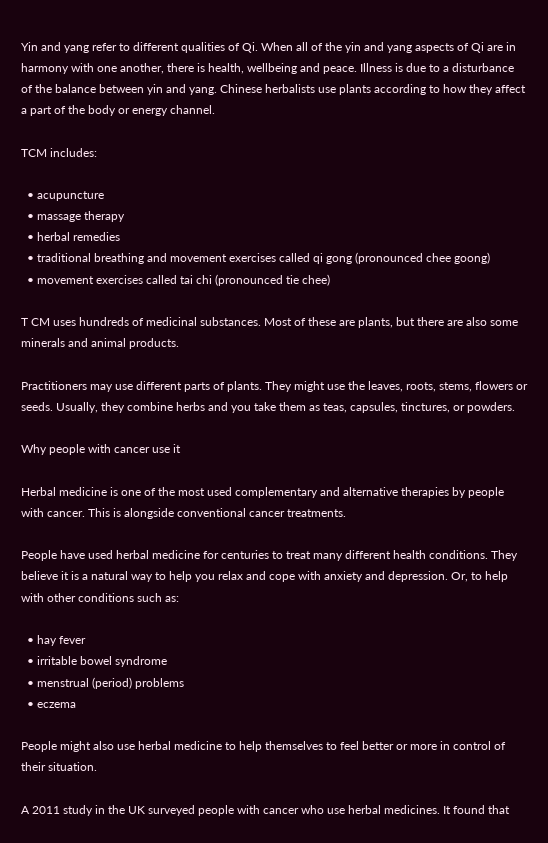Yin and yang refer to different qualities of Qi. When all of the yin and yang aspects of Qi are in harmony with one another, there is health, wellbeing and peace. Illness is due to a disturbance of the balance between yin and yang. Chinese herbalists use plants according to how they affect a part of the body or energy channel.

TCM includes:

  • acupuncture
  • massage therapy
  • herbal remedies
  • traditional breathing and movement exercises called qi gong (pronounced chee goong)
  • movement exercises called tai chi (pronounced tie chee)

T CM uses hundreds of medicinal substances. Most of these are plants, but there are also some minerals and animal products.

Practitioners may use different parts of plants. They might use the leaves, roots, stems, flowers or seeds. Usually, they combine herbs and you take them as teas, capsules, tinctures, or powders.

Why people with cancer use it

Herbal medicine is one of the most used complementary and alternative therapies by people with cancer. This is alongside conventional cancer treatments.

People have used herbal medicine for centuries to treat many different health conditions. They believe it is a natural way to help you relax and cope with anxiety and depression. Or, to help with other conditions such as:

  • hay fever
  • irritable bowel syndrome
  • menstrual (period) problems
  • eczema

People might also use herbal medicine to help themselves to feel better or more in control of their situation.

A 2011 study in the UK surveyed people with cancer who use herbal medicines. It found that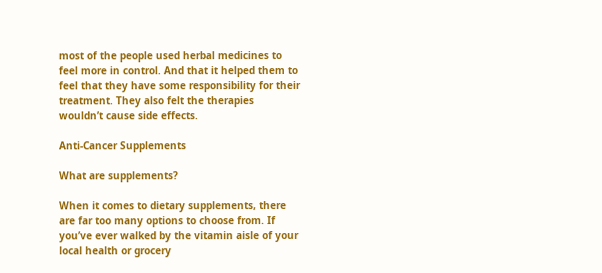most of the people used herbal medicines to feel more in control. And that it helped them to feel that they have some responsibility for their treatment. They also felt the therapies wouldn’t cause side effects.

Anti-Cancer Supplements

What are supplements?

When it comes to dietary supplements, there are far too many options to choose from. If you’ve ever walked by the vitamin aisle of your local health or grocery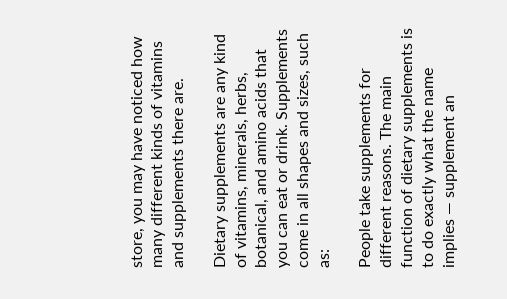store, you may have noticed how many different kinds of vitamins and supplements there are.

Dietary supplements are any kind of vitamins, minerals, herbs, botanical, and amino acids that you can eat or drink. Supplements come in all shapes and sizes, such as:

People take supplements for different reasons. The main function of dietary supplements is to do exactly what the name implies — supplement an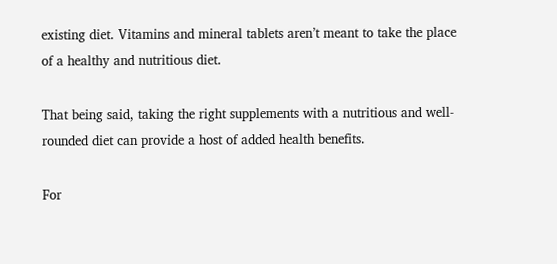existing diet. Vitamins and mineral tablets aren’t meant to take the place of a healthy and nutritious diet.

That being said, taking the right supplements with a nutritious and well-rounded diet can provide a host of added health benefits.

For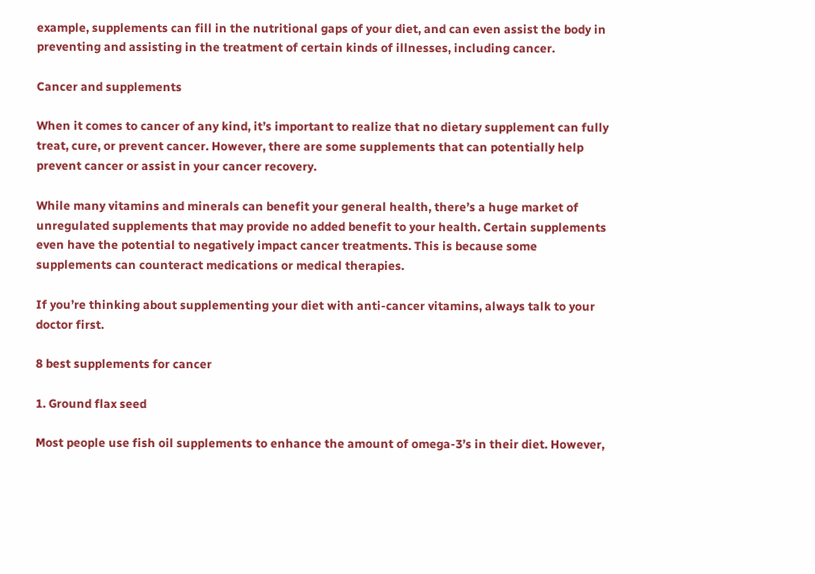example, supplements can fill in the nutritional gaps of your diet, and can even assist the body in preventing and assisting in the treatment of certain kinds of illnesses, including cancer.

Cancer and supplements

When it comes to cancer of any kind, it’s important to realize that no dietary supplement can fully treat, cure, or prevent cancer. However, there are some supplements that can potentially help prevent cancer or assist in your cancer recovery.

While many vitamins and minerals can benefit your general health, there’s a huge market of unregulated supplements that may provide no added benefit to your health. Certain supplements even have the potential to negatively impact cancer treatments. This is because some supplements can counteract medications or medical therapies.

If you’re thinking about supplementing your diet with anti-cancer vitamins, always talk to your doctor first.

8 best supplements for cancer

1. Ground flax seed

Most people use fish oil supplements to enhance the amount of omega-3’s in their diet. However,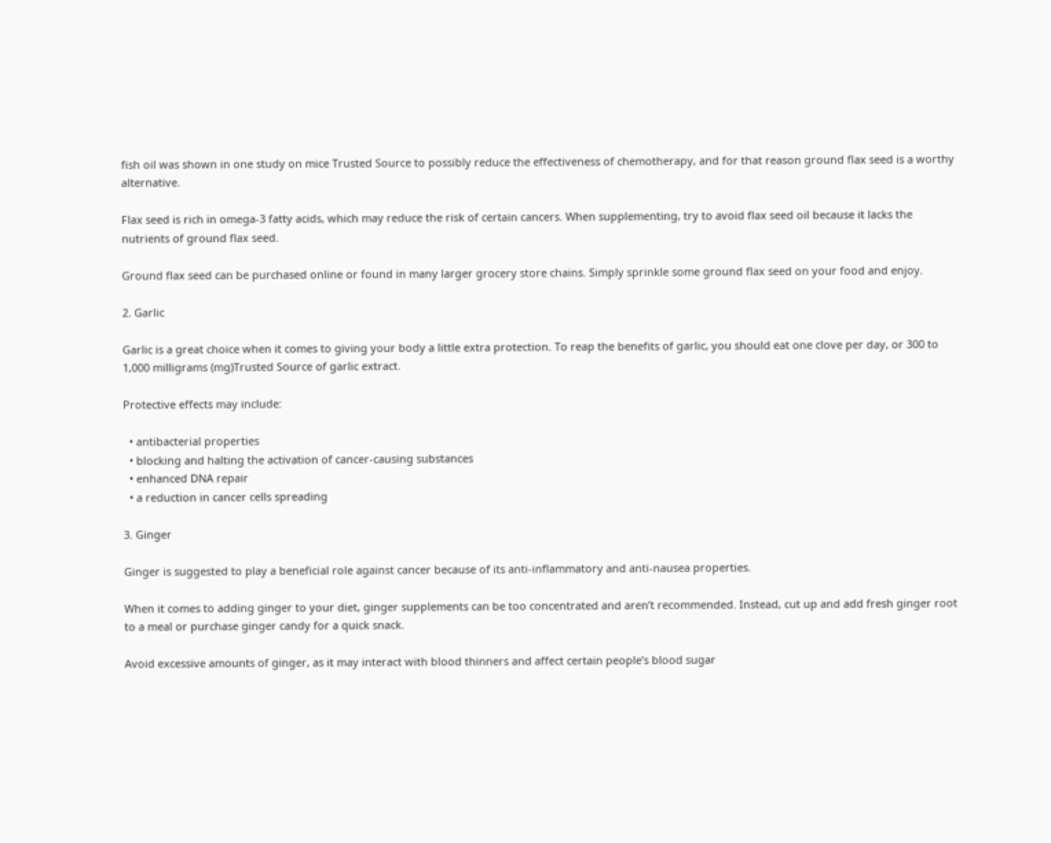fish oil was shown in one study on mice Trusted Source to possibly reduce the effectiveness of chemotherapy, and for that reason ground flax seed is a worthy alternative.

Flax seed is rich in omega-3 fatty acids, which may reduce the risk of certain cancers. When supplementing, try to avoid flax seed oil because it lacks the nutrients of ground flax seed.

Ground flax seed can be purchased online or found in many larger grocery store chains. Simply sprinkle some ground flax seed on your food and enjoy.

2. Garlic

Garlic is a great choice when it comes to giving your body a little extra protection. To reap the benefits of garlic, you should eat one clove per day, or 300 to 1,000 milligrams (mg)Trusted Source of garlic extract.

Protective effects may include:

  • antibacterial properties
  • blocking and halting the activation of cancer-causing substances
  • enhanced DNA repair
  • a reduction in cancer cells spreading

3. Ginger

Ginger is suggested to play a beneficial role against cancer because of its anti-inflammatory and anti-nausea properties.

When it comes to adding ginger to your diet, ginger supplements can be too concentrated and aren’t recommended. Instead, cut up and add fresh ginger root to a meal or purchase ginger candy for a quick snack.

Avoid excessive amounts of ginger, as it may interact with blood thinners and affect certain people’s blood sugar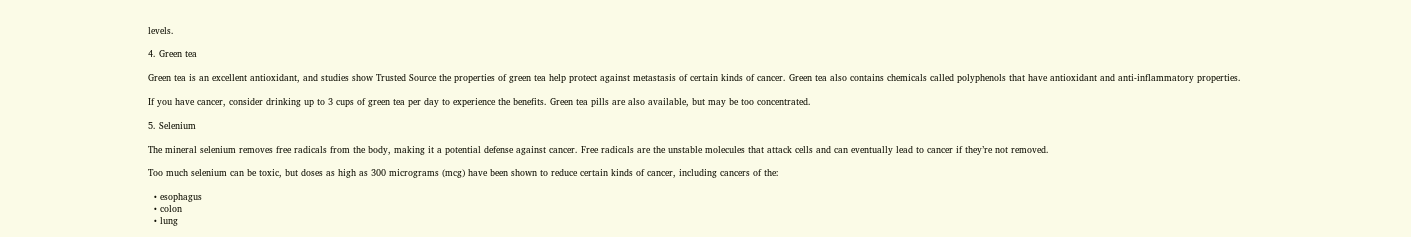levels.

4. Green tea

Green tea is an excellent antioxidant, and studies show Trusted Source the properties of green tea help protect against metastasis of certain kinds of cancer. Green tea also contains chemicals called polyphenols that have antioxidant and anti-inflammatory properties.

If you have cancer, consider drinking up to 3 cups of green tea per day to experience the benefits. Green tea pills are also available, but may be too concentrated.

5. Selenium

The mineral selenium removes free radicals from the body, making it a potential defense against cancer. Free radicals are the unstable molecules that attack cells and can eventually lead to cancer if they’re not removed.

Too much selenium can be toxic, but doses as high as 300 micrograms (mcg) have been shown to reduce certain kinds of cancer, including cancers of the:

  • esophagus
  • colon
  • lung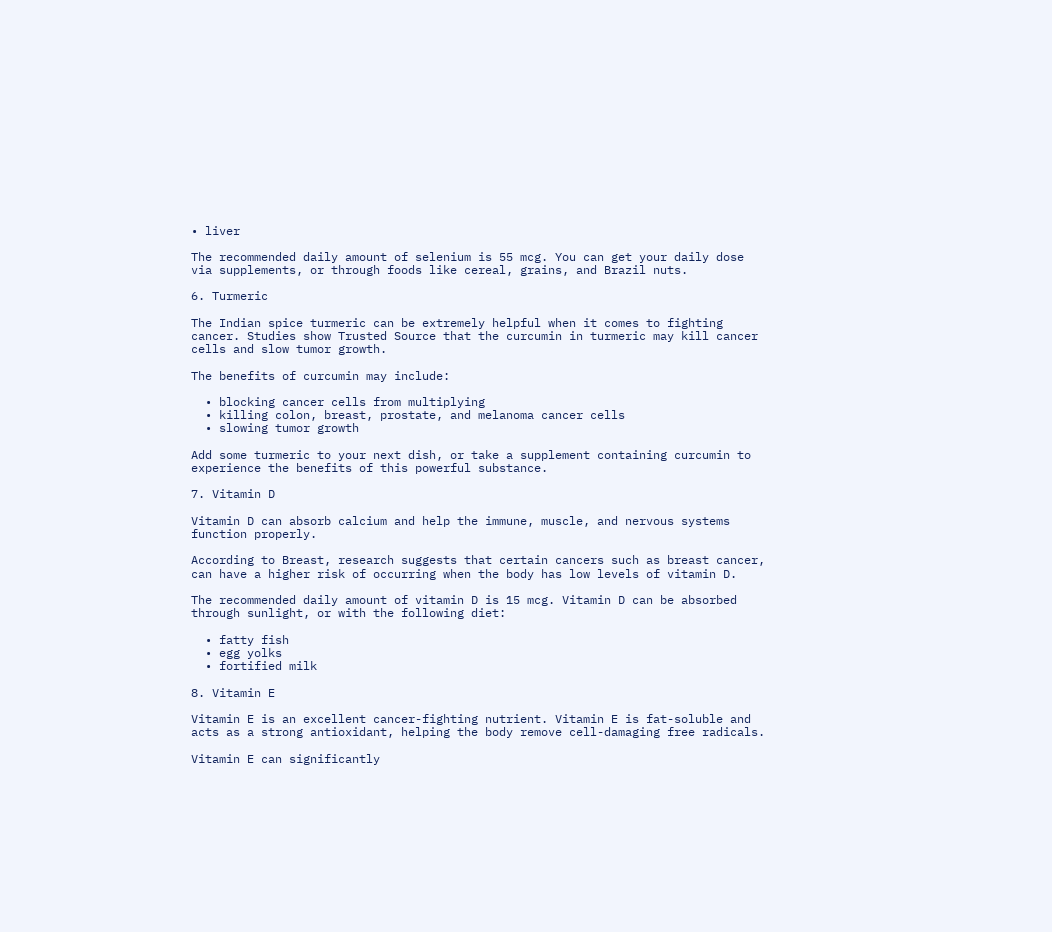• liver

The recommended daily amount of selenium is 55 mcg. You can get your daily dose via supplements, or through foods like cereal, grains, and Brazil nuts.

6. Turmeric

The Indian spice turmeric can be extremely helpful when it comes to fighting cancer. Studies show Trusted Source that the curcumin in turmeric may kill cancer cells and slow tumor growth.

The benefits of curcumin may include:

  • blocking cancer cells from multiplying
  • killing colon, breast, prostate, and melanoma cancer cells
  • slowing tumor growth

Add some turmeric to your next dish, or take a supplement containing curcumin to experience the benefits of this powerful substance.

7. Vitamin D

Vitamin D can absorb calcium and help the immune, muscle, and nervous systems function properly.

According to Breast, research suggests that certain cancers such as breast cancer, can have a higher risk of occurring when the body has low levels of vitamin D.

The recommended daily amount of vitamin D is 15 mcg. Vitamin D can be absorbed through sunlight, or with the following diet:

  • fatty fish
  • egg yolks
  • fortified milk

8. Vitamin E

Vitamin E is an excellent cancer-fighting nutrient. Vitamin E is fat-soluble and acts as a strong antioxidant, helping the body remove cell-damaging free radicals.

Vitamin E can significantly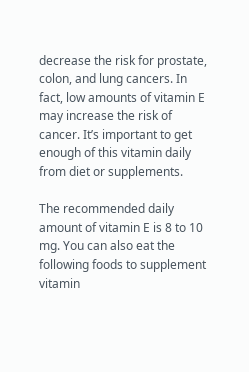decrease the risk for prostate, colon, and lung cancers. In fact, low amounts of vitamin E may increase the risk of cancer. It’s important to get enough of this vitamin daily from diet or supplements.

The recommended daily amount of vitamin E is 8 to 10 mg. You can also eat the following foods to supplement vitamin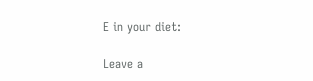E in your diet:

Leave a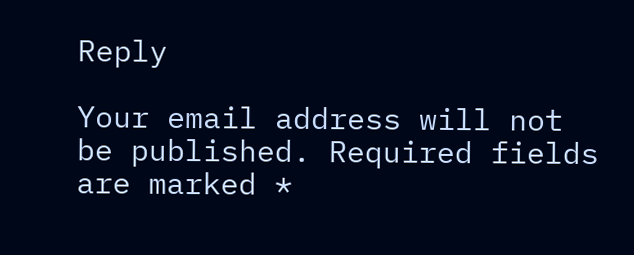Reply

Your email address will not be published. Required fields are marked *